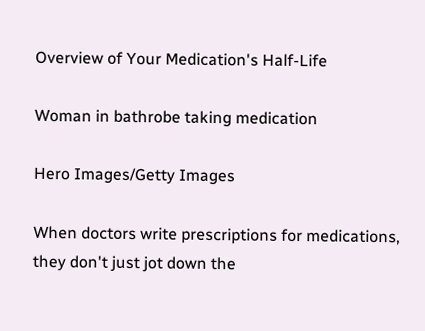Overview of Your Medication's Half-Life

Woman in bathrobe taking medication

Hero Images/Getty Images

When doctors write prescriptions for medications, they don't just jot down the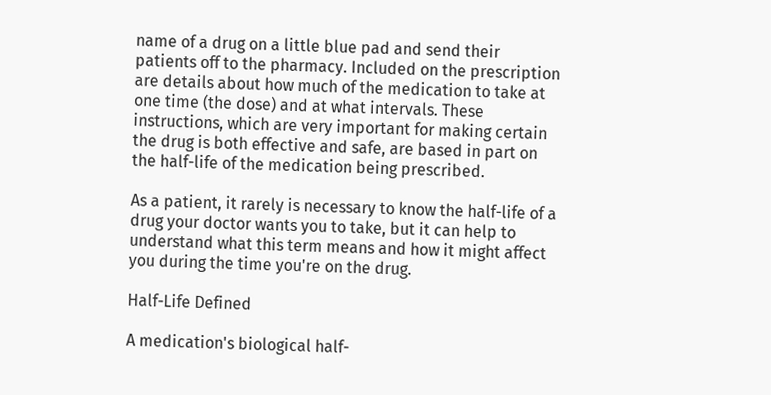name of a drug on a little blue pad and send their patients off to the pharmacy. Included on the prescription are details about how much of the medication to take at one time (the dose) and at what intervals. These instructions, which are very important for making certain the drug is both effective and safe, are based in part on the half-life of the medication being prescribed.

As a patient, it rarely is necessary to know the half-life of a drug your doctor wants you to take, but it can help to understand what this term means and how it might affect you during the time you're on the drug.

Half-Life Defined

A medication's biological half-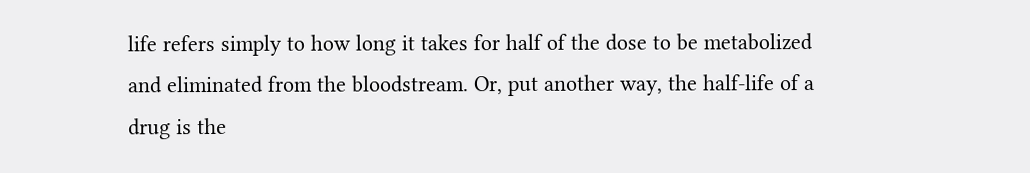life refers simply to how long it takes for half of the dose to be metabolized and eliminated from the bloodstream. Or, put another way, the half-life of a drug is the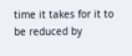time it takes for it to be reduced by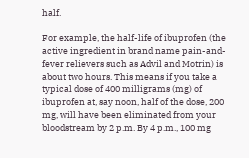half.

For example, the half-life of ibuprofen (the active ingredient in brand name pain-and-fever relievers such as Advil and Motrin) is about two hours. This means if you take a typical dose of 400 milligrams (mg) of ibuprofen at, say noon, half of the dose, 200 mg, will have been eliminated from your bloodstream by 2 p.m. By 4 p.m., 100 mg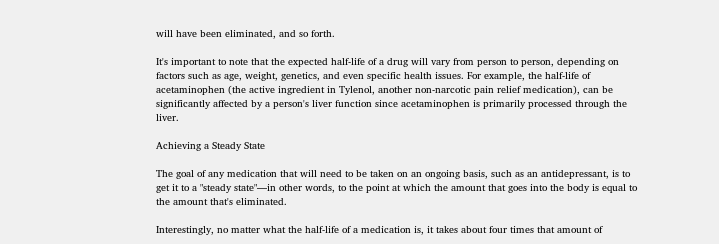will have been eliminated, and so forth.

It's important to note that the expected half-life of a drug will vary from person to person, depending on factors such as age, weight, genetics, and even specific health issues. For example, the half-life of acetaminophen (the active ingredient in Tylenol, another non-narcotic pain relief medication), can be significantly affected by a person's liver function since acetaminophen is primarily processed through the liver.

Achieving a Steady State

The goal of any medication that will need to be taken on an ongoing basis, such as an antidepressant, is to get it to a "steady state"—in other words, to the point at which the amount that goes into the body is equal to the amount that's eliminated.

Interestingly, no matter what the half-life of a medication is, it takes about four times that amount of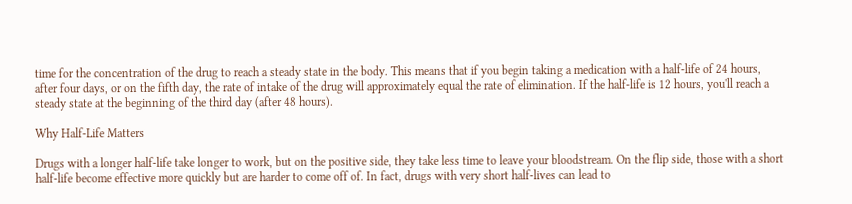time for the concentration of the drug to reach a steady state in the body. This means that if you begin taking a medication with a half-life of 24 hours, after four days, or on the fifth day, the rate of intake of the drug will approximately equal the rate of elimination. If the half-life is 12 hours, you'll reach a steady state at the beginning of the third day (after 48 hours).

Why Half-Life Matters

Drugs with a longer half-life take longer to work, but on the positive side, they take less time to leave your bloodstream. On the flip side, those with a short half-life become effective more quickly but are harder to come off of. In fact, drugs with very short half-lives can lead to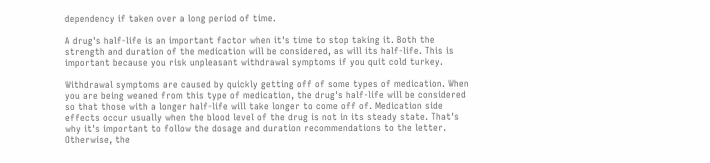dependency if taken over a long period of time.

A drug's half-life is an important factor when it's time to stop taking it. Both the strength and duration of the medication will be considered, as will its half-life. This is important because you risk unpleasant withdrawal symptoms if you quit cold turkey.

Withdrawal symptoms are caused by quickly getting off of some types of medication. When you are being weaned from this type of medication, the drug's half-life will be considered so that those with a longer half-life will take longer to come off of. Medication side effects occur usually when the blood level of the drug is not in its steady state. That's why it's important to follow the dosage and duration recommendations to the letter. Otherwise, the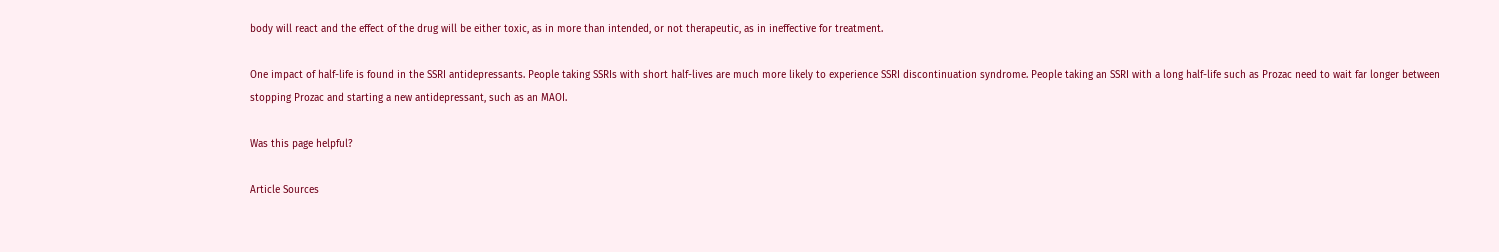body will react and the effect of the drug will be either toxic, as in more than intended, or not therapeutic, as in ineffective for treatment.

One impact of half-life is found in the SSRI antidepressants. People taking SSRIs with short half-lives are much more likely to experience SSRI discontinuation syndrome. People taking an SSRI with a long half-life such as Prozac need to wait far longer between stopping Prozac and starting a new antidepressant, such as an MAOI.

Was this page helpful?

Article Sources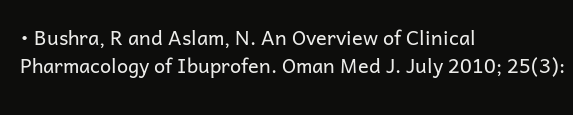• Bushra, R and Aslam, N. An Overview of Clinical Pharmacology of Ibuprofen. Oman Med J. July 2010; 25(3):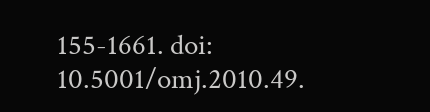155-1661. doi: 10.5001/omj.2010.49.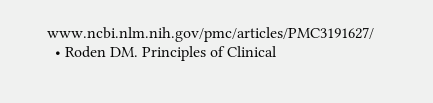www.ncbi.nlm.nih.gov/pmc/articles/PMC3191627/
  • Roden DM. Principles of Clinical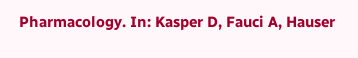Pharmacology. In: Kasper D, Fauci A, Hauser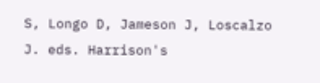S, Longo D, Jameson J, Loscalzo J. eds. Harrison's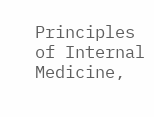Principles of Internal Medicine,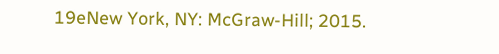19eNew York, NY: McGraw-Hill; 2015.